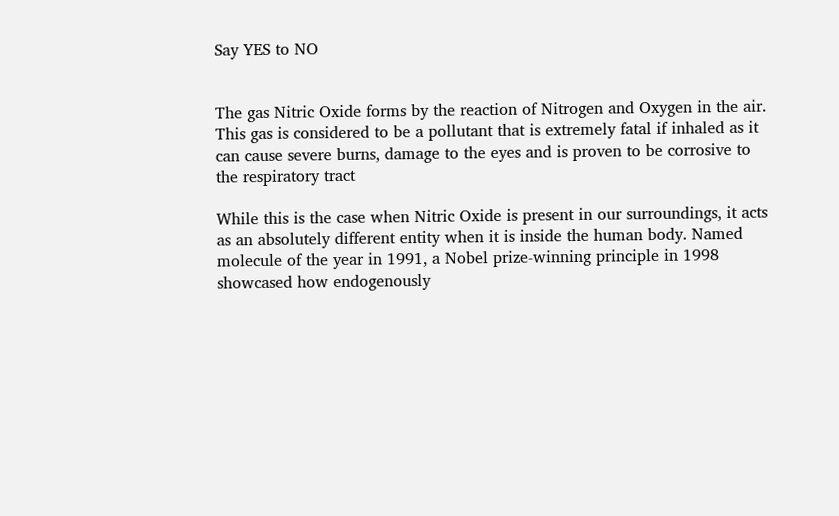Say YES to NO


The gas Nitric Oxide forms by the reaction of Nitrogen and Oxygen in the air. This gas is considered to be a pollutant that is extremely fatal if inhaled as it can cause severe burns, damage to the eyes and is proven to be corrosive to the respiratory tract

While this is the case when Nitric Oxide is present in our surroundings, it acts as an absolutely different entity when it is inside the human body. Named molecule of the year in 1991, a Nobel prize-winning principle in 1998 showcased how endogenously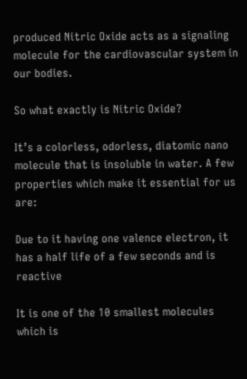produced Nitric Oxide acts as a signaling molecule for the cardiovascular system in our bodies.

So what exactly is Nitric Oxide?

It’s a colorless, odorless, diatomic nano molecule that is insoluble in water. A few properties which make it essential for us are:

Due to it having one valence electron, it has a half life of a few seconds and is reactive

It is one of the 10 smallest molecules which is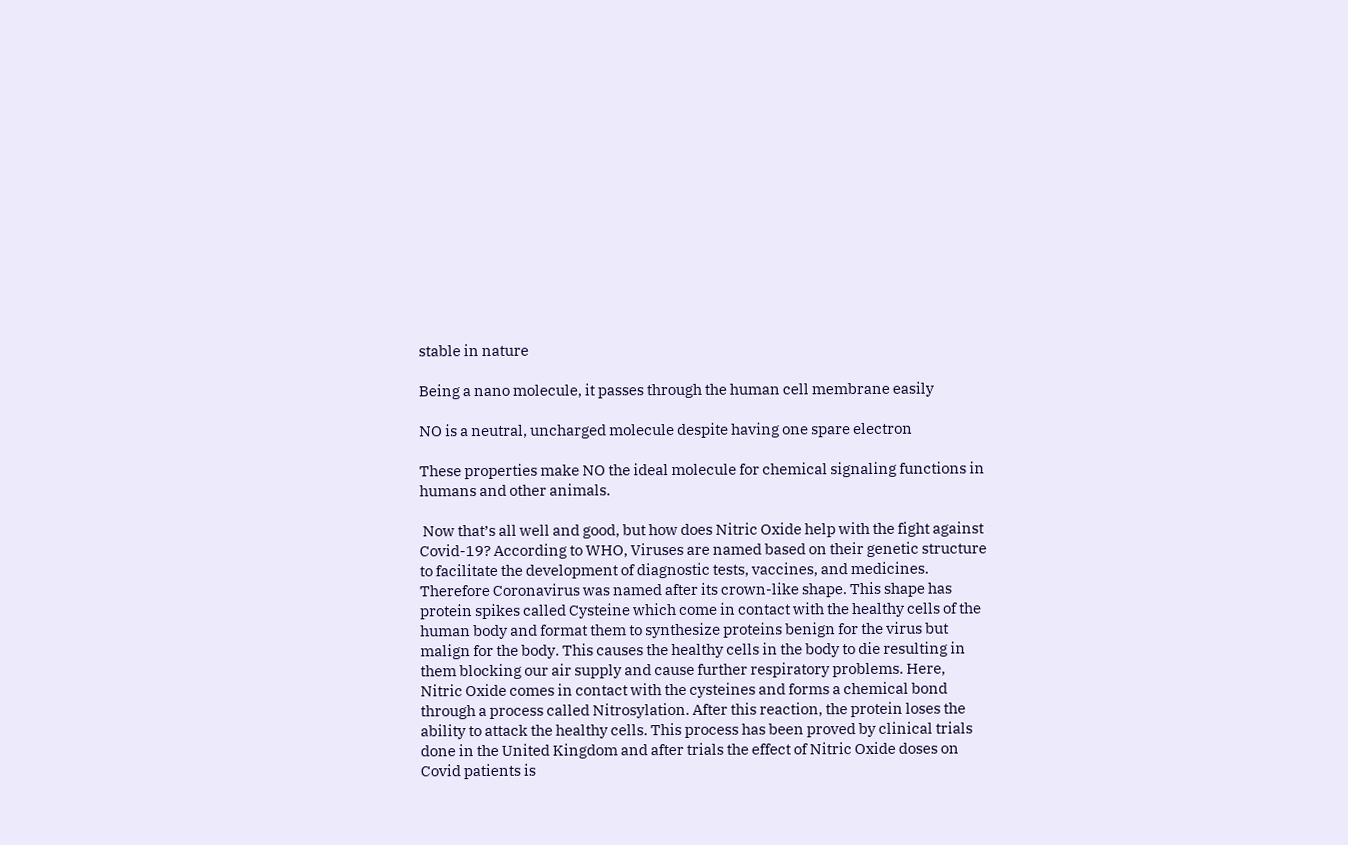stable in nature

Being a nano molecule, it passes through the human cell membrane easily

NO is a neutral, uncharged molecule despite having one spare electron

These properties make NO the ideal molecule for chemical signaling functions in humans and other animals.

 Now that’s all well and good, but how does Nitric Oxide help with the fight against Covid-19? According to WHO, Viruses are named based on their genetic structure to facilitate the development of diagnostic tests, vaccines, and medicines. Therefore Coronavirus was named after its crown-like shape. This shape has protein spikes called Cysteine which come in contact with the healthy cells of the human body and format them to synthesize proteins benign for the virus but malign for the body. This causes the healthy cells in the body to die resulting in them blocking our air supply and cause further respiratory problems. Here, Nitric Oxide comes in contact with the cysteines and forms a chemical bond through a process called Nitrosylation. After this reaction, the protein loses the ability to attack the healthy cells. This process has been proved by clinical trials done in the United Kingdom and after trials the effect of Nitric Oxide doses on Covid patients is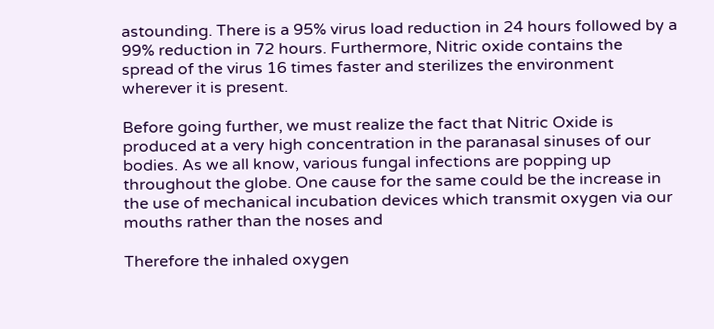astounding. There is a 95% virus load reduction in 24 hours followed by a 99% reduction in 72 hours. Furthermore, Nitric oxide contains the spread of the virus 16 times faster and sterilizes the environment wherever it is present.

Before going further, we must realize the fact that Nitric Oxide is produced at a very high concentration in the paranasal sinuses of our bodies. As we all know, various fungal infections are popping up throughout the globe. One cause for the same could be the increase in the use of mechanical incubation devices which transmit oxygen via our mouths rather than the noses and

Therefore the inhaled oxygen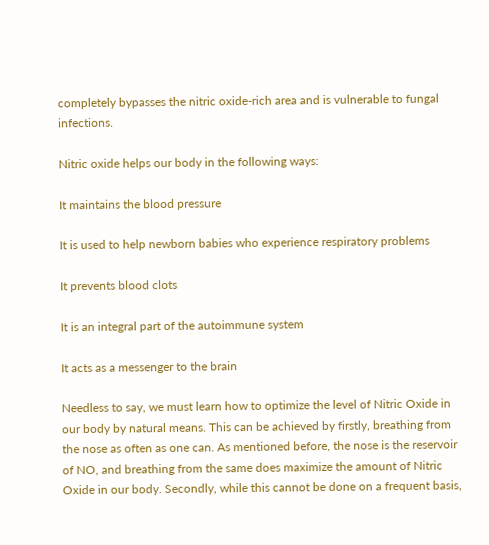completely bypasses the nitric oxide-rich area and is vulnerable to fungal infections.

Nitric oxide helps our body in the following ways:

It maintains the blood pressure

It is used to help newborn babies who experience respiratory problems

It prevents blood clots

It is an integral part of the autoimmune system

It acts as a messenger to the brain

Needless to say, we must learn how to optimize the level of Nitric Oxide in our body by natural means. This can be achieved by firstly, breathing from the nose as often as one can. As mentioned before, the nose is the reservoir of NO, and breathing from the same does maximize the amount of Nitric Oxide in our body. Secondly, while this cannot be done on a frequent basis,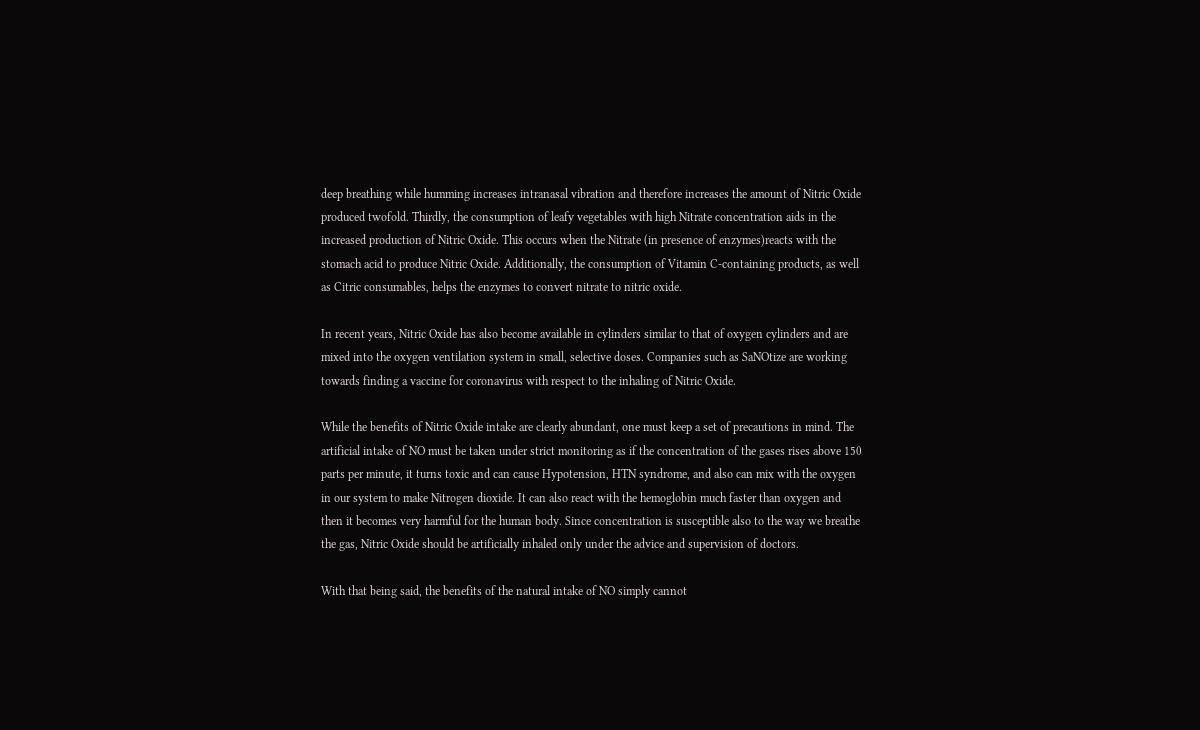deep breathing while humming increases intranasal vibration and therefore increases the amount of Nitric Oxide produced twofold. Thirdly, the consumption of leafy vegetables with high Nitrate concentration aids in the increased production of Nitric Oxide. This occurs when the Nitrate (in presence of enzymes)reacts with the stomach acid to produce Nitric Oxide. Additionally, the consumption of Vitamin C-containing products, as well as Citric consumables, helps the enzymes to convert nitrate to nitric oxide.

In recent years, Nitric Oxide has also become available in cylinders similar to that of oxygen cylinders and are mixed into the oxygen ventilation system in small, selective doses. Companies such as SaNOtize are working towards finding a vaccine for coronavirus with respect to the inhaling of Nitric Oxide.

While the benefits of Nitric Oxide intake are clearly abundant, one must keep a set of precautions in mind. The artificial intake of NO must be taken under strict monitoring as if the concentration of the gases rises above 150 parts per minute, it turns toxic and can cause Hypotension, HTN syndrome, and also can mix with the oxygen in our system to make Nitrogen dioxide. It can also react with the hemoglobin much faster than oxygen and then it becomes very harmful for the human body. Since concentration is susceptible also to the way we breathe the gas, Nitric Oxide should be artificially inhaled only under the advice and supervision of doctors.

With that being said, the benefits of the natural intake of NO simply cannot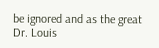be ignored and as the great Dr. Louis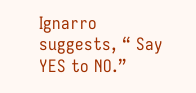Ignarro suggests, “ Say YES to NO.”